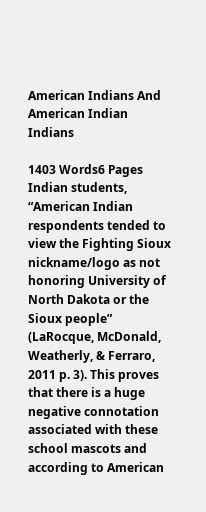American Indians And American Indian Indians

1403 Words6 Pages
Indian students, “American Indian respondents tended to view the Fighting Sioux nickname/logo as not honoring University of North Dakota or the Sioux people” (LaRocque, McDonald, Weatherly, & Ferraro, 2011 p. 3). This proves that there is a huge negative connotation associated with these school mascots and according to American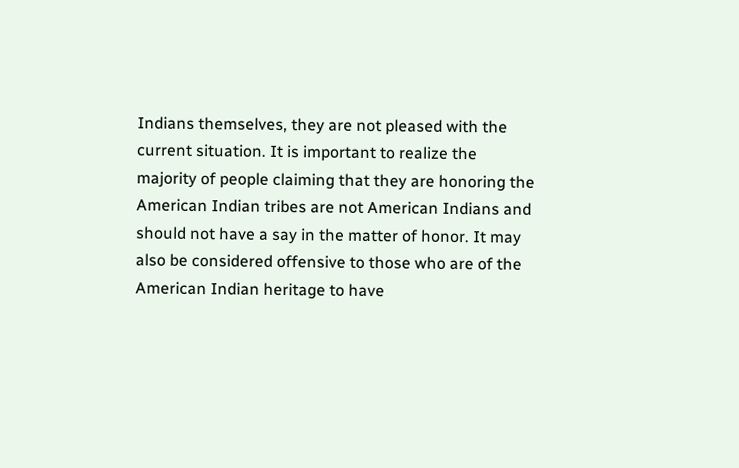Indians themselves, they are not pleased with the current situation. It is important to realize the majority of people claiming that they are honoring the American Indian tribes are not American Indians and should not have a say in the matter of honor. It may also be considered offensive to those who are of the American Indian heritage to have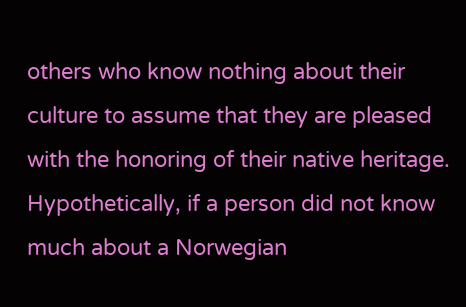others who know nothing about their culture to assume that they are pleased with the honoring of their native heritage. Hypothetically, if a person did not know much about a Norwegian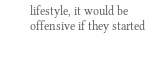lifestyle, it would be offensive if they started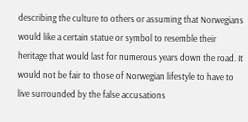describing the culture to others or assuming that Norwegians would like a certain statue or symbol to resemble their heritage that would last for numerous years down the road. It would not be fair to those of Norwegian lifestyle to have to live surrounded by the false accusations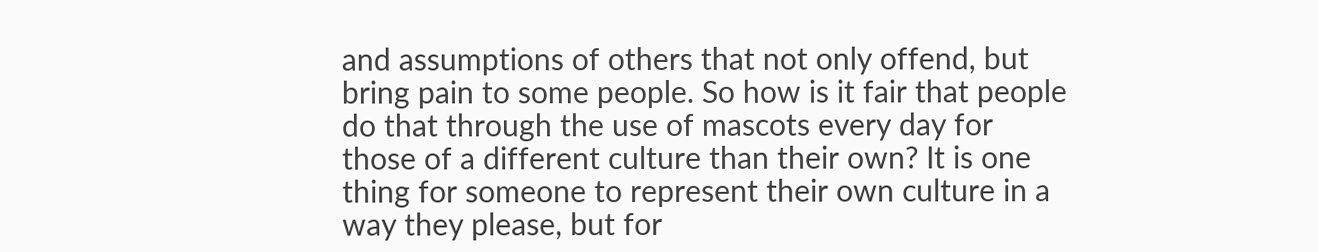and assumptions of others that not only offend, but bring pain to some people. So how is it fair that people do that through the use of mascots every day for those of a different culture than their own? It is one thing for someone to represent their own culture in a way they please, but for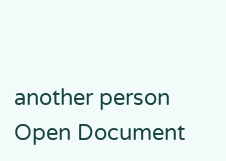another person
Open Document